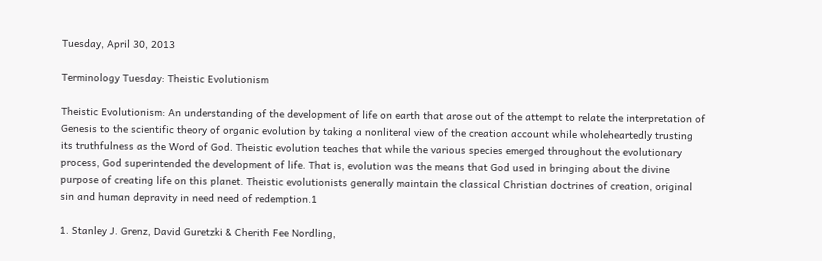Tuesday, April 30, 2013

Terminology Tuesday: Theistic Evolutionism

Theistic Evolutionism: An understanding of the development of life on earth that arose out of the attempt to relate the interpretation of Genesis to the scientific theory of organic evolution by taking a nonliteral view of the creation account while wholeheartedly trusting its truthfulness as the Word of God. Theistic evolution teaches that while the various species emerged throughout the evolutionary process, God superintended the development of life. That is, evolution was the means that God used in bringing about the divine purpose of creating life on this planet. Theistic evolutionists generally maintain the classical Christian doctrines of creation, original sin and human depravity in need need of redemption.1

1. Stanley J. Grenz, David Guretzki & Cherith Fee Nordling,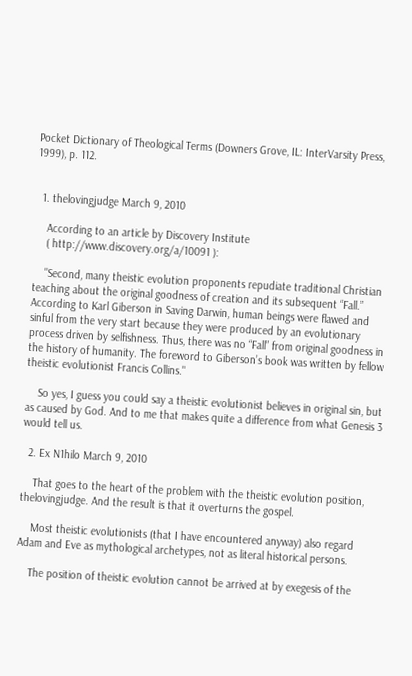Pocket Dictionary of Theological Terms (Downers Grove, IL: InterVarsity Press, 1999), p. 112.


  1. thelovingjudge March 9, 2010

    According to an article by Discovery Institute
    ( http://www.discovery.org/a/10091 ):

    "Second, many theistic evolution proponents repudiate traditional Christian teaching about the original goodness of creation and its subsequent “Fall.” According to Karl Giberson in Saving Darwin, human beings were flawed and sinful from the very start because they were produced by an evolutionary process driven by selfishness. Thus, there was no “Fall” from original goodness in the history of humanity. The foreword to Giberson’s book was written by fellow theistic evolutionist Francis Collins."

    So yes, I guess you could say a theistic evolutionist believes in original sin, but as caused by God. And to me that makes quite a difference from what Genesis 3 would tell us.

  2. Ex N1hilo March 9, 2010

    That goes to the heart of the problem with the theistic evolution position, thelovingjudge. And the result is that it overturns the gospel.

    Most theistic evolutionists (that I have encountered anyway) also regard Adam and Eve as mythological archetypes, not as literal historical persons.

    The position of theistic evolution cannot be arrived at by exegesis of the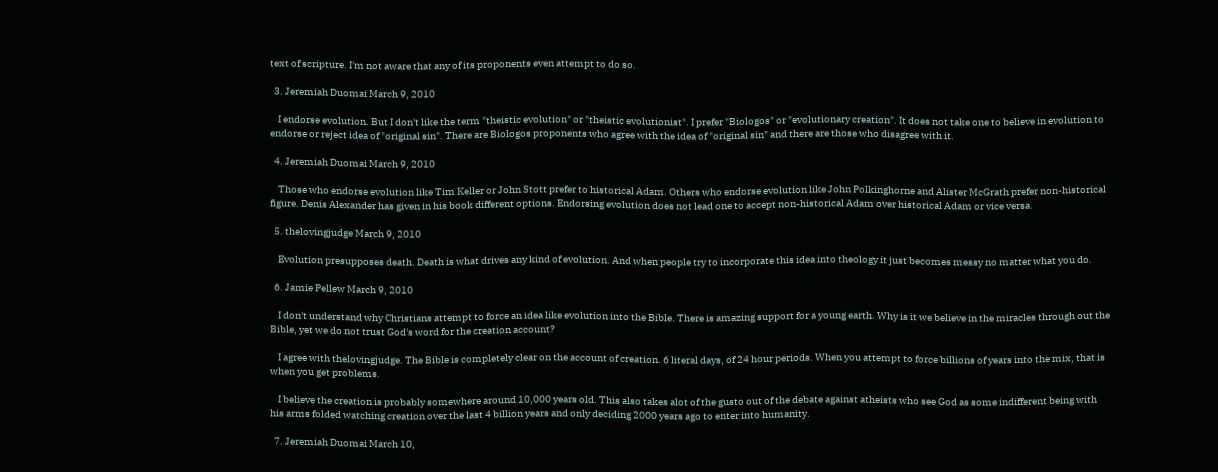text of scripture. I'm not aware that any of its proponents even attempt to do so.

  3. Jeremiah Duomai March 9, 2010

    I endorse evolution. But I don't like the term "theistic evolution" or "theistic evolutionist". I prefer "Biologos" or "evolutionary creation". It does not take one to believe in evolution to endorse or reject idea of "original sin". There are Biologos proponents who agree with the idea of "original sin" and there are those who disagree with it.

  4. Jeremiah Duomai March 9, 2010

    Those who endorse evolution like Tim Keller or John Stott prefer to historical Adam. Others who endorse evolution like John Polkinghorne and Alister McGrath prefer non-historical figure. Denis Alexander has given in his book different options. Endorsing evolution does not lead one to accept non-historical Adam over historical Adam or vice versa.

  5. thelovingjudge March 9, 2010

    Evolution presupposes death. Death is what drives any kind of evolution. And when people try to incorporate this idea into theology it just becomes messy no matter what you do.

  6. Jamie Pellew March 9, 2010

    I don't understand why Christians attempt to force an idea like evolution into the Bible. There is amazing support for a young earth. Why is it we believe in the miracles through out the Bible, yet we do not trust God's word for the creation account?

    I agree with thelovingjudge. The Bible is completely clear on the account of creation. 6 literal days, of 24 hour periods. When you attempt to force billions of years into the mix, that is when you get problems.

    I believe the creation is probably somewhere around 10,000 years old. This also takes alot of the gusto out of the debate against atheists who see God as some indifferent being with his arms folded watching creation over the last 4 billion years and only deciding 2000 years ago to enter into humanity.

  7. Jeremiah Duomai March 10,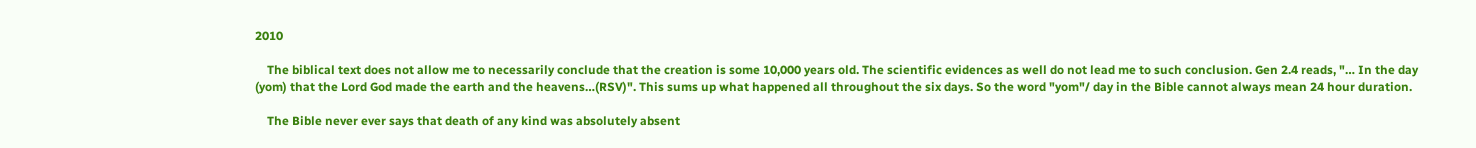2010

    The biblical text does not allow me to necessarily conclude that the creation is some 10,000 years old. The scientific evidences as well do not lead me to such conclusion. Gen 2.4 reads, "… In the day (yom) that the Lord God made the earth and the heavens…(RSV)". This sums up what happened all throughout the six days. So the word "yom"/ day in the Bible cannot always mean 24 hour duration.

    The Bible never ever says that death of any kind was absolutely absent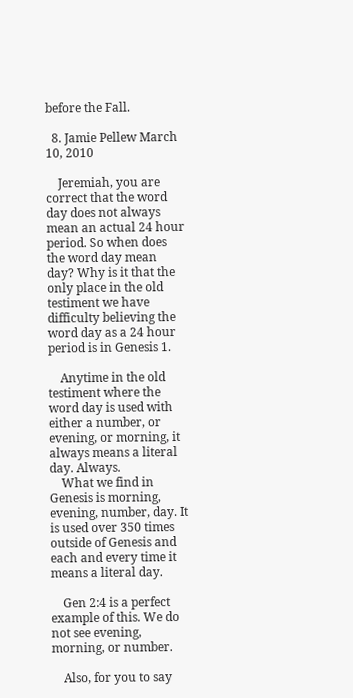before the Fall.

  8. Jamie Pellew March 10, 2010

    Jeremiah, you are correct that the word day does not always mean an actual 24 hour period. So when does the word day mean day? Why is it that the only place in the old testiment we have difficulty believing the word day as a 24 hour period is in Genesis 1.

    Anytime in the old testiment where the word day is used with either a number, or evening, or morning, it always means a literal day. Always.
    What we find in Genesis is morning, evening, number, day. It is used over 350 times outside of Genesis and each and every time it means a literal day.

    Gen 2:4 is a perfect example of this. We do not see evening, morning, or number.

    Also, for you to say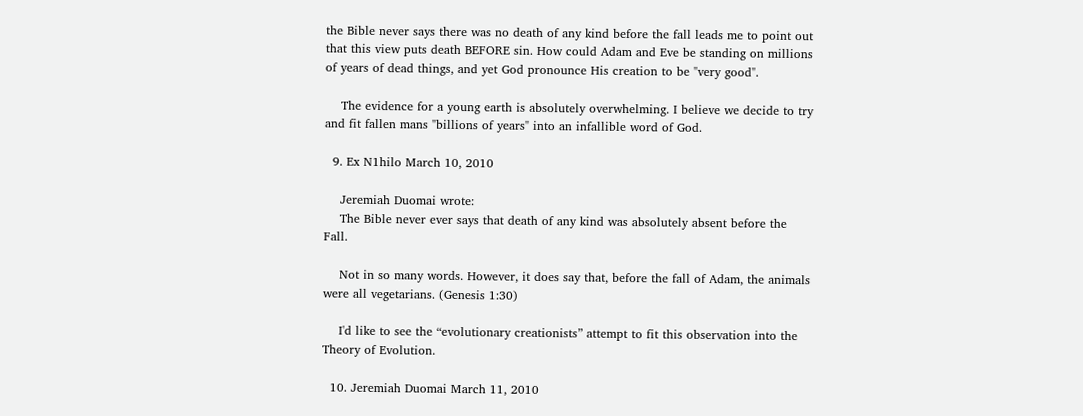the Bible never says there was no death of any kind before the fall leads me to point out that this view puts death BEFORE sin. How could Adam and Eve be standing on millions of years of dead things, and yet God pronounce His creation to be "very good".

    The evidence for a young earth is absolutely overwhelming. I believe we decide to try and fit fallen mans "billions of years" into an infallible word of God.

  9. Ex N1hilo March 10, 2010

    Jeremiah Duomai wrote:
    The Bible never ever says that death of any kind was absolutely absent before the Fall.

    Not in so many words. However, it does say that, before the fall of Adam, the animals were all vegetarians. (Genesis 1:30)

    I'd like to see the “evolutionary creationists” attempt to fit this observation into the Theory of Evolution.

  10. Jeremiah Duomai March 11, 2010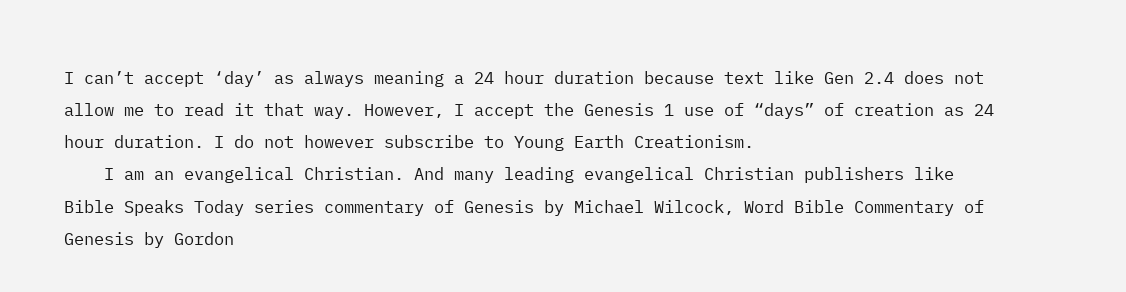I can’t accept ‘day’ as always meaning a 24 hour duration because text like Gen 2.4 does not allow me to read it that way. However, I accept the Genesis 1 use of “days” of creation as 24 hour duration. I do not however subscribe to Young Earth Creationism.
    I am an evangelical Christian. And many leading evangelical Christian publishers like Bible Speaks Today series commentary of Genesis by Michael Wilcock, Word Bible Commentary of Genesis by Gordon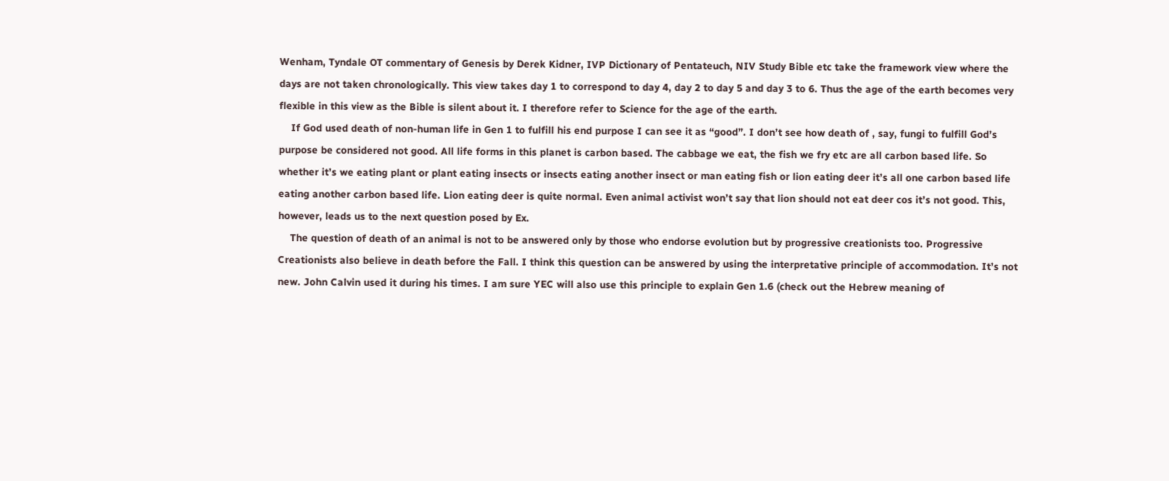Wenham, Tyndale OT commentary of Genesis by Derek Kidner, IVP Dictionary of Pentateuch, NIV Study Bible etc take the framework view where the days are not taken chronologically. This view takes day 1 to correspond to day 4, day 2 to day 5 and day 3 to 6. Thus the age of the earth becomes very flexible in this view as the Bible is silent about it. I therefore refer to Science for the age of the earth.
    If God used death of non-human life in Gen 1 to fulfill his end purpose I can see it as “good”. I don’t see how death of , say, fungi to fulfill God’s purpose be considered not good. All life forms in this planet is carbon based. The cabbage we eat, the fish we fry etc are all carbon based life. So whether it’s we eating plant or plant eating insects or insects eating another insect or man eating fish or lion eating deer it’s all one carbon based life eating another carbon based life. Lion eating deer is quite normal. Even animal activist won’t say that lion should not eat deer cos it’s not good. This, however, leads us to the next question posed by Ex.
    The question of death of an animal is not to be answered only by those who endorse evolution but by progressive creationists too. Progressive Creationists also believe in death before the Fall. I think this question can be answered by using the interpretative principle of accommodation. It’s not new. John Calvin used it during his times. I am sure YEC will also use this principle to explain Gen 1.6 (check out the Hebrew meaning of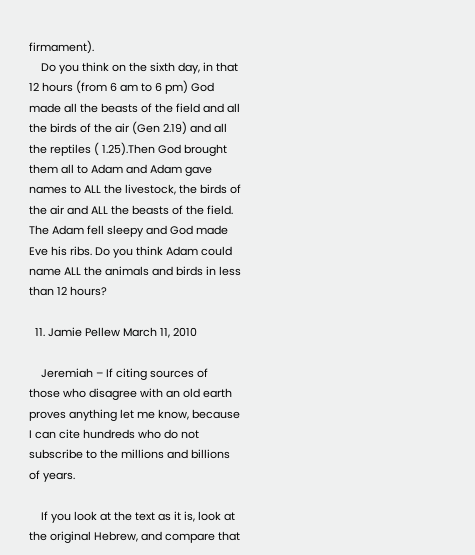firmament).
    Do you think on the sixth day, in that 12 hours (from 6 am to 6 pm) God made all the beasts of the field and all the birds of the air (Gen 2.19) and all the reptiles ( 1.25).Then God brought them all to Adam and Adam gave names to ALL the livestock, the birds of the air and ALL the beasts of the field. The Adam fell sleepy and God made Eve his ribs. Do you think Adam could name ALL the animals and birds in less than 12 hours?

  11. Jamie Pellew March 11, 2010

    Jeremiah – If citing sources of those who disagree with an old earth proves anything let me know, because I can cite hundreds who do not subscribe to the millions and billions of years.

    If you look at the text as it is, look at the original Hebrew, and compare that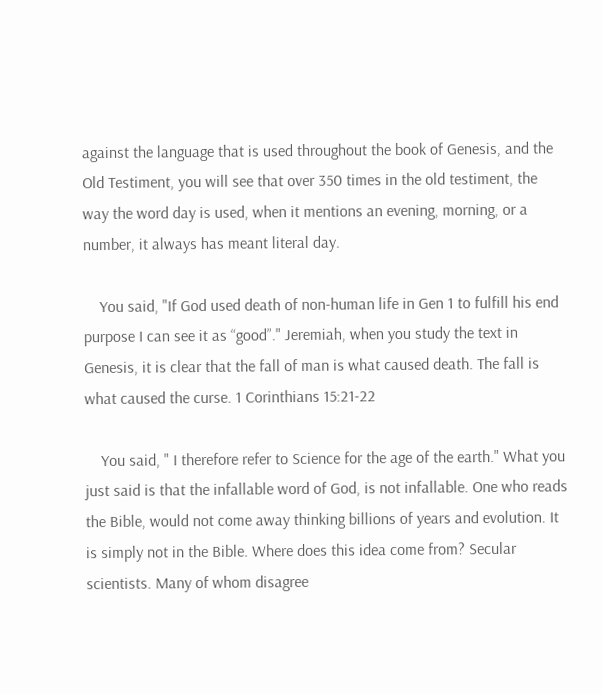against the language that is used throughout the book of Genesis, and the Old Testiment, you will see that over 350 times in the old testiment, the way the word day is used, when it mentions an evening, morning, or a number, it always has meant literal day.

    You said, "If God used death of non-human life in Gen 1 to fulfill his end purpose I can see it as “good”." Jeremiah, when you study the text in Genesis, it is clear that the fall of man is what caused death. The fall is what caused the curse. 1 Corinthians 15:21-22

    You said, " I therefore refer to Science for the age of the earth." What you just said is that the infallable word of God, is not infallable. One who reads the Bible, would not come away thinking billions of years and evolution. It is simply not in the Bible. Where does this idea come from? Secular scientists. Many of whom disagree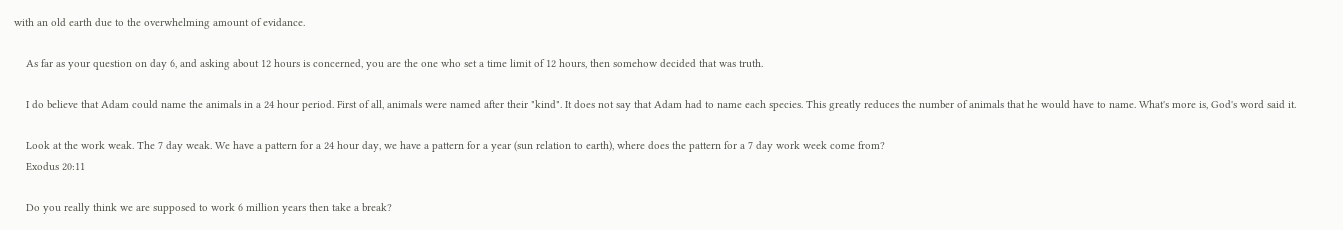with an old earth due to the overwhelming amount of evidance.

    As far as your question on day 6, and asking about 12 hours is concerned, you are the one who set a time limit of 12 hours, then somehow decided that was truth.

    I do believe that Adam could name the animals in a 24 hour period. First of all, animals were named after their "kind". It does not say that Adam had to name each species. This greatly reduces the number of animals that he would have to name. What's more is, God's word said it.

    Look at the work weak. The 7 day weak. We have a pattern for a 24 hour day, we have a pattern for a year (sun relation to earth), where does the pattern for a 7 day work week come from?
    Exodus 20:11

    Do you really think we are supposed to work 6 million years then take a break?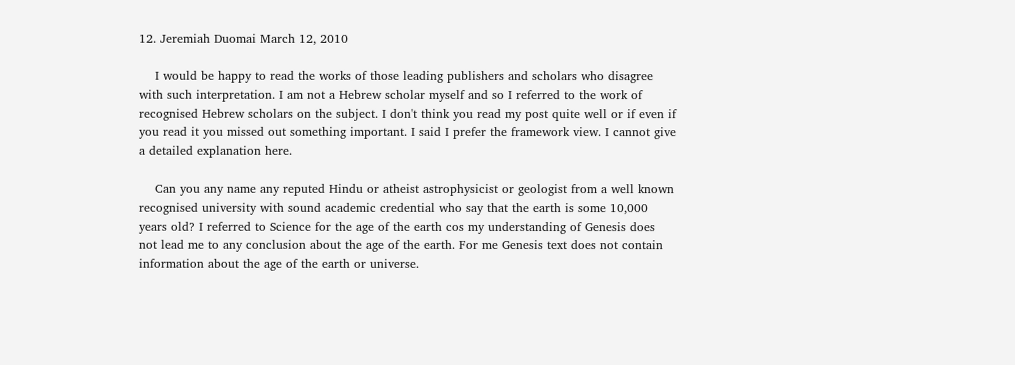12. Jeremiah Duomai March 12, 2010

    I would be happy to read the works of those leading publishers and scholars who disagree with such interpretation. I am not a Hebrew scholar myself and so I referred to the work of recognised Hebrew scholars on the subject. I don't think you read my post quite well or if even if you read it you missed out something important. I said I prefer the framework view. I cannot give a detailed explanation here.

    Can you any name any reputed Hindu or atheist astrophysicist or geologist from a well known recognised university with sound academic credential who say that the earth is some 10,000 years old? I referred to Science for the age of the earth cos my understanding of Genesis does not lead me to any conclusion about the age of the earth. For me Genesis text does not contain information about the age of the earth or universe.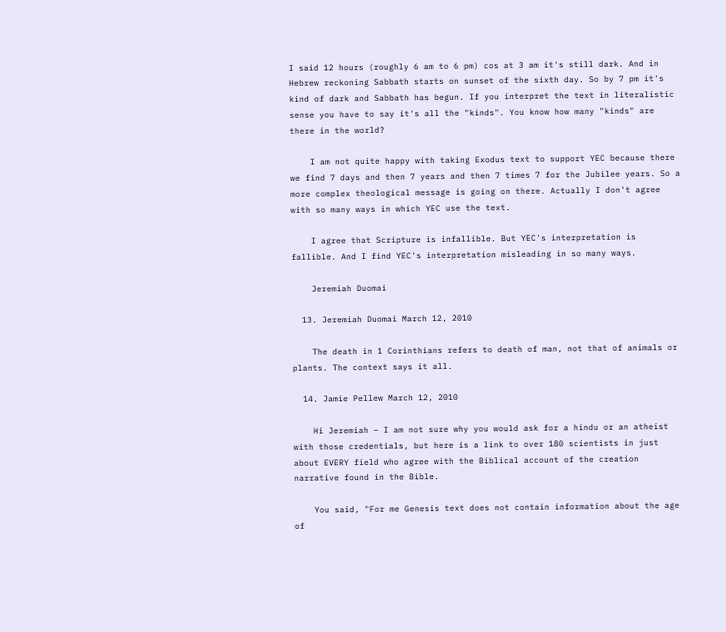I said 12 hours (roughly 6 am to 6 pm) cos at 3 am it's still dark. And in Hebrew reckoning Sabbath starts on sunset of the sixth day. So by 7 pm it's kind of dark and Sabbath has begun. If you interpret the text in literalistic sense you have to say it's all the "kinds". You know how many "kinds" are there in the world?

    I am not quite happy with taking Exodus text to support YEC because there we find 7 days and then 7 years and then 7 times 7 for the Jubilee years. So a more complex theological message is going on there. Actually I don't agree with so many ways in which YEC use the text.

    I agree that Scripture is infallible. But YEC's interpretation is fallible. And I find YEC's interpretation misleading in so many ways.

    Jeremiah Duomai

  13. Jeremiah Duomai March 12, 2010

    The death in 1 Corinthians refers to death of man, not that of animals or plants. The context says it all.

  14. Jamie Pellew March 12, 2010

    Hi Jeremiah – I am not sure why you would ask for a hindu or an atheist with those credentials, but here is a link to over 180 scientists in just about EVERY field who agree with the Biblical account of the creation narrative found in the Bible.

    You said, "For me Genesis text does not contain information about the age of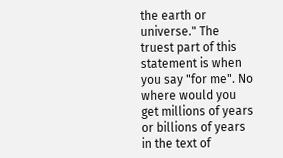the earth or universe." The truest part of this statement is when you say "for me". No where would you get millions of years or billions of years in the text of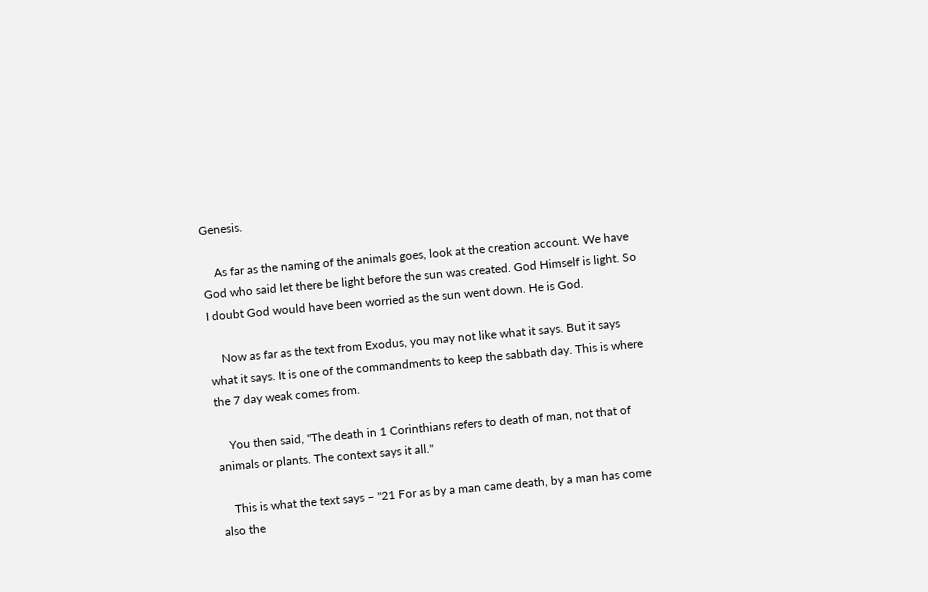Genesis.

    As far as the naming of the animals goes, look at the creation account. We have God who said let there be light before the sun was created. God Himself is light. So I doubt God would have been worried as the sun went down. He is God.

    Now as far as the text from Exodus, you may not like what it says. But it says what it says. It is one of the commandments to keep the sabbath day. This is where the 7 day weak comes from.

    You then said, "The death in 1 Corinthians refers to death of man, not that of animals or plants. The context says it all."

    This is what the text says – "21 For as by a man came death, by a man has come also the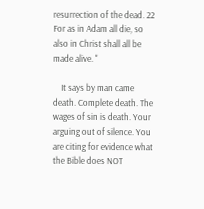resurrection of the dead. 22 For as in Adam all die, so also in Christ shall all be made alive. "

    It says by man came death. Complete death. The wages of sin is death. Your arguing out of silence. You are citing for evidence what the Bible does NOT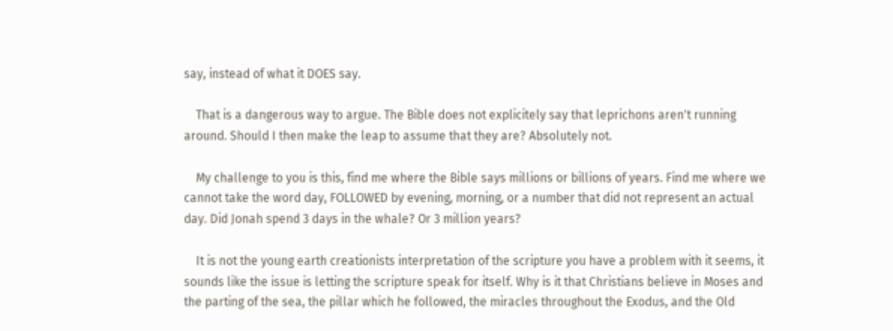say, instead of what it DOES say.

    That is a dangerous way to argue. The Bible does not explicitely say that leprichons aren't running around. Should I then make the leap to assume that they are? Absolutely not.

    My challenge to you is this, find me where the Bible says millions or billions of years. Find me where we cannot take the word day, FOLLOWED by evening, morning, or a number that did not represent an actual day. Did Jonah spend 3 days in the whale? Or 3 million years?

    It is not the young earth creationists interpretation of the scripture you have a problem with it seems, it sounds like the issue is letting the scripture speak for itself. Why is it that Christians believe in Moses and the parting of the sea, the pillar which he followed, the miracles throughout the Exodus, and the Old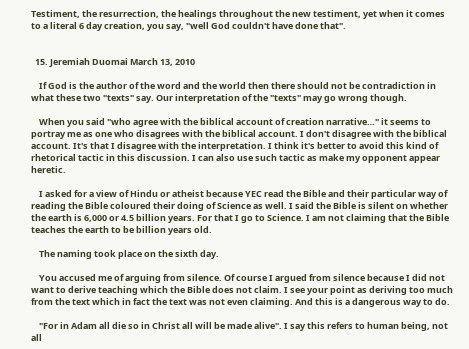Testiment, the resurrection, the healings throughout the new testiment, yet when it comes to a literal 6 day creation, you say, "well God couldn't have done that".


  15. Jeremiah Duomai March 13, 2010

    If God is the author of the word and the world then there should not be contradiction in what these two "texts" say. Our interpretation of the "texts" may go wrong though.

    When you said "who agree with the biblical account of creation narrative…" it seems to portray me as one who disagrees with the biblical account. I don't disagree with the biblical account. It's that I disagree with the interpretation. I think it's better to avoid this kind of rhetorical tactic in this discussion. I can also use such tactic as make my opponent appear heretic.

    I asked for a view of Hindu or atheist because YEC read the Bible and their particular way of reading the Bible coloured their doing of Science as well. I said the Bible is silent on whether the earth is 6,000 or 4.5 billion years. For that I go to Science. I am not claiming that the Bible teaches the earth to be billion years old.

    The naming took place on the sixth day.

    You accused me of arguing from silence. Of course I argued from silence because I did not want to derive teaching which the Bible does not claim. I see your point as deriving too much from the text which in fact the text was not even claiming. And this is a dangerous way to do.

    "For in Adam all die so in Christ all will be made alive". I say this refers to human being, not all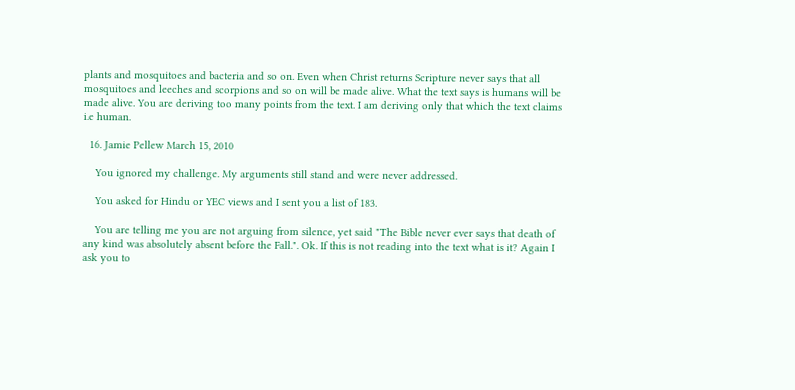plants and mosquitoes and bacteria and so on. Even when Christ returns Scripture never says that all mosquitoes and leeches and scorpions and so on will be made alive. What the text says is humans will be made alive. You are deriving too many points from the text. I am deriving only that which the text claims i.e human.

  16. Jamie Pellew March 15, 2010

    You ignored my challenge. My arguments still stand and were never addressed.

    You asked for Hindu or YEC views and I sent you a list of 183.

    You are telling me you are not arguing from silence, yet said "The Bible never ever says that death of any kind was absolutely absent before the Fall.". Ok. If this is not reading into the text what is it? Again I ask you to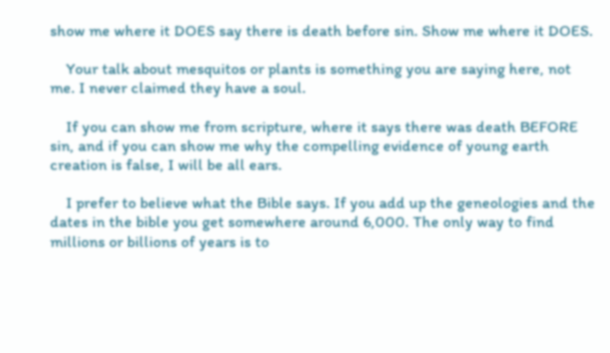show me where it DOES say there is death before sin. Show me where it DOES.

    Your talk about mesquitos or plants is something you are saying here, not me. I never claimed they have a soul.

    If you can show me from scripture, where it says there was death BEFORE sin, and if you can show me why the compelling evidence of young earth creation is false, I will be all ears.

    I prefer to believe what the Bible says. If you add up the geneologies and the dates in the bible you get somewhere around 6,000. The only way to find millions or billions of years is to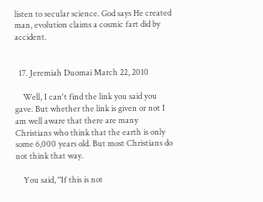listen to secular science. God says He created man, evolution claims a cosmic fart did by accident.


  17. Jeremiah Duomai March 22, 2010

    Well, I can't find the link you said you gave. But whether the link is given or not I am well aware that there are many Christians who think that the earth is only some 6,000 years old. But most Christians do not think that way.

    You said, "If this is not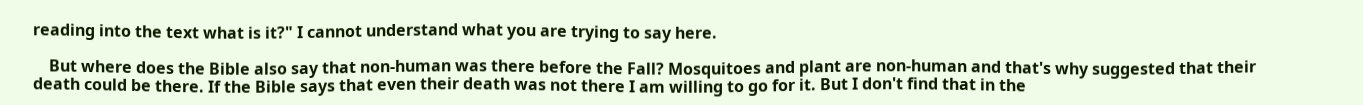reading into the text what is it?" I cannot understand what you are trying to say here.

    But where does the Bible also say that non-human was there before the Fall? Mosquitoes and plant are non-human and that's why suggested that their death could be there. If the Bible says that even their death was not there I am willing to go for it. But I don't find that in the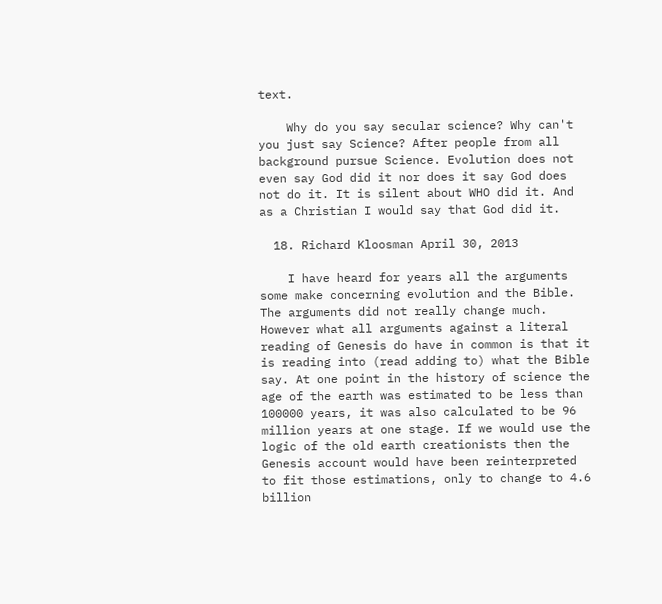text.

    Why do you say secular science? Why can't you just say Science? After people from all background pursue Science. Evolution does not even say God did it nor does it say God does not do it. It is silent about WHO did it. And as a Christian I would say that God did it.

  18. Richard Kloosman April 30, 2013

    I have heard for years all the arguments some make concerning evolution and the Bible. The arguments did not really change much. However what all arguments against a literal reading of Genesis do have in common is that it is reading into (read adding to) what the Bible say. At one point in the history of science the age of the earth was estimated to be less than 100000 years, it was also calculated to be 96 million years at one stage. If we would use the logic of the old earth creationists then the Genesis account would have been reinterpreted to fit those estimations, only to change to 4.6 billion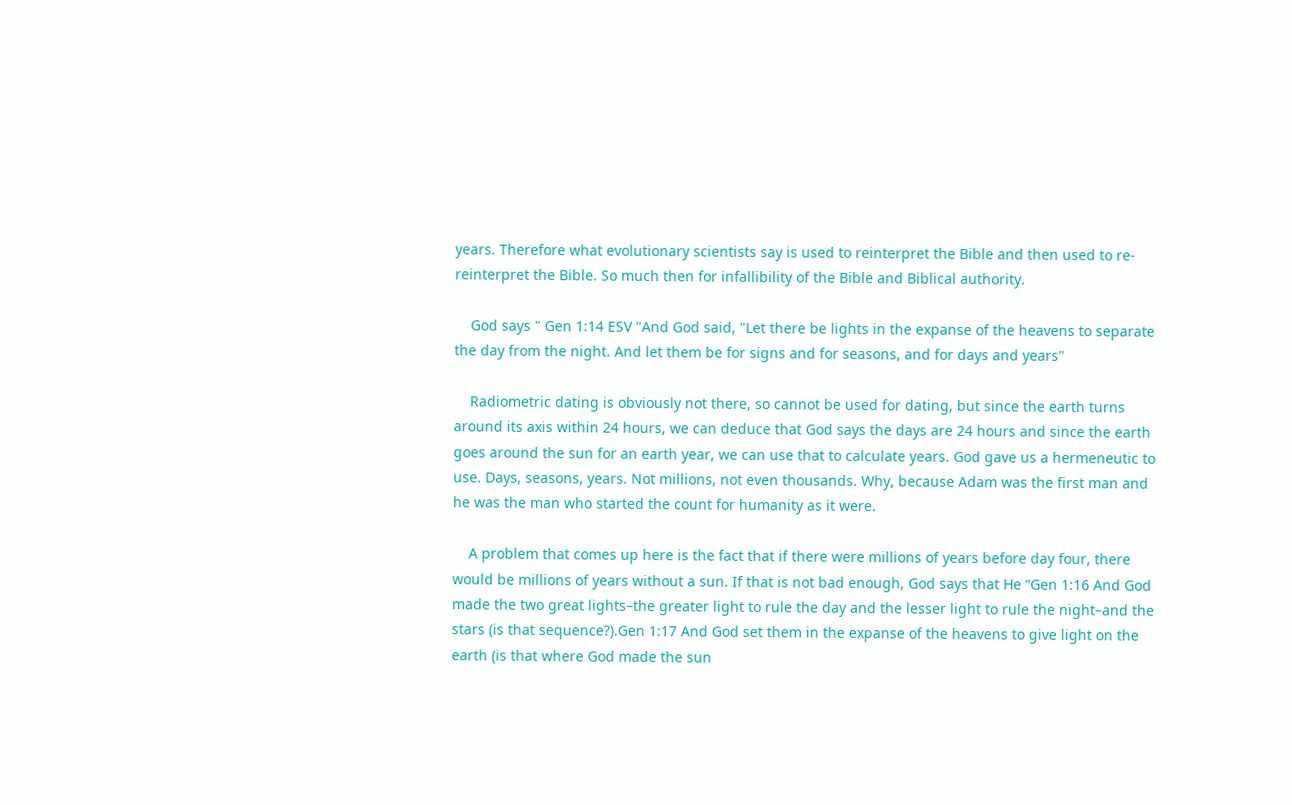years. Therefore what evolutionary scientists say is used to reinterpret the Bible and then used to re-reinterpret the Bible. So much then for infallibility of the Bible and Biblical authority.

    God says " Gen 1:14 ESV "And God said, "Let there be lights in the expanse of the heavens to separate the day from the night. And let them be for signs and for seasons, and for days and years"

    Radiometric dating is obviously not there, so cannot be used for dating, but since the earth turns around its axis within 24 hours, we can deduce that God says the days are 24 hours and since the earth goes around the sun for an earth year, we can use that to calculate years. God gave us a hermeneutic to use. Days, seasons, years. Not millions, not even thousands. Why, because Adam was the first man and he was the man who started the count for humanity as it were.

    A problem that comes up here is the fact that if there were millions of years before day four, there would be millions of years without a sun. If that is not bad enough, God says that He “Gen 1:16 And God made the two great lights–the greater light to rule the day and the lesser light to rule the night–and the stars (is that sequence?).Gen 1:17 And God set them in the expanse of the heavens to give light on the earth (is that where God made the sun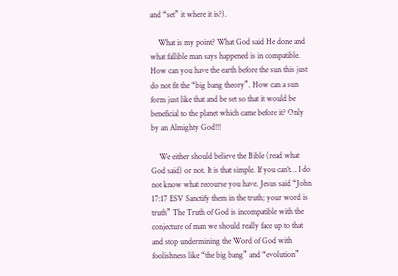and “set” it where it is?).

    What is my point? What God said He done and what fallible man says happened is in compatible. How can you have the earth before the sun this just do not fit the “big bang theory”. How can a sun form just like that and be set so that it would be beneficial to the planet which came before it? Only by an Almighty God!!!

    We either should believe the Bible (read what God said) or not. It is that simple. If you can’t… I do not know what recourse you have. Jesus said “John 17:17 ESV Sanctify them in the truth; your word is truth” The Truth of God is incompatible with the conjecture of man we should really face up to that and stop undermining the Word of God with foolishness like “the big bang” and “evolution”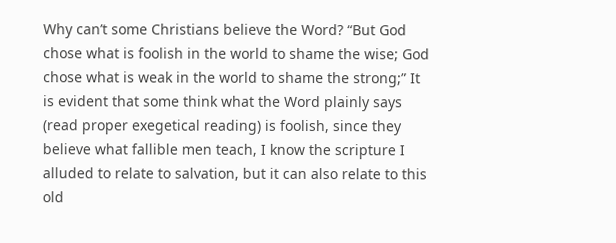Why can’t some Christians believe the Word? “But God chose what is foolish in the world to shame the wise; God chose what is weak in the world to shame the strong;” It is evident that some think what the Word plainly says (read proper exegetical reading) is foolish, since they believe what fallible men teach, I know the scripture I alluded to relate to salvation, but it can also relate to this old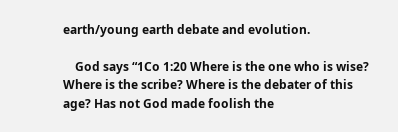earth/young earth debate and evolution.

    God says “1Co 1:20 Where is the one who is wise? Where is the scribe? Where is the debater of this age? Has not God made foolish the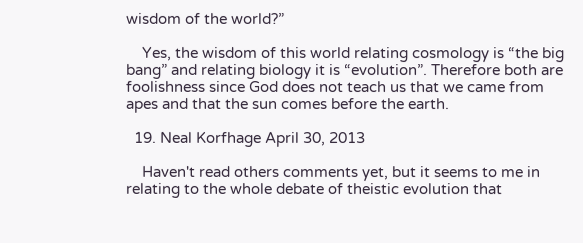wisdom of the world?”

    Yes, the wisdom of this world relating cosmology is “the big bang” and relating biology it is “evolution”. Therefore both are foolishness since God does not teach us that we came from apes and that the sun comes before the earth.

  19. Neal Korfhage April 30, 2013

    Haven't read others comments yet, but it seems to me in relating to the whole debate of theistic evolution that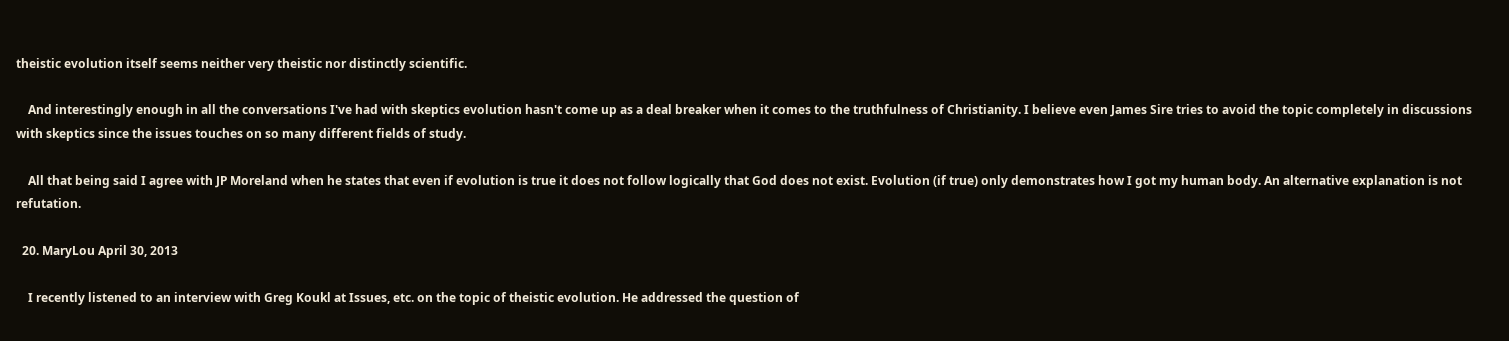theistic evolution itself seems neither very theistic nor distinctly scientific.

    And interestingly enough in all the conversations I've had with skeptics evolution hasn't come up as a deal breaker when it comes to the truthfulness of Christianity. I believe even James Sire tries to avoid the topic completely in discussions with skeptics since the issues touches on so many different fields of study.

    All that being said I agree with JP Moreland when he states that even if evolution is true it does not follow logically that God does not exist. Evolution (if true) only demonstrates how I got my human body. An alternative explanation is not refutation.

  20. MaryLou April 30, 2013

    I recently listened to an interview with Greg Koukl at Issues, etc. on the topic of theistic evolution. He addressed the question of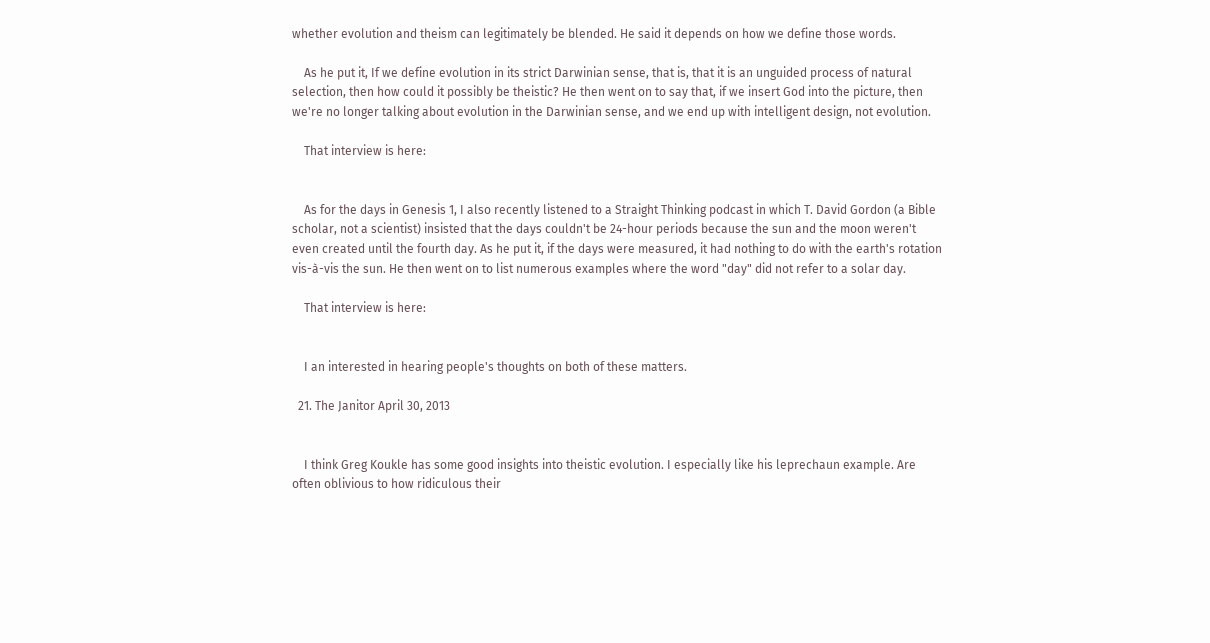whether evolution and theism can legitimately be blended. He said it depends on how we define those words.

    As he put it, If we define evolution in its strict Darwinian sense, that is, that it is an unguided process of natural selection, then how could it possibly be theistic? He then went on to say that, if we insert God into the picture, then we're no longer talking about evolution in the Darwinian sense, and we end up with intelligent design, not evolution.

    That interview is here:


    As for the days in Genesis 1, I also recently listened to a Straight Thinking podcast in which T. David Gordon (a Bible scholar, not a scientist) insisted that the days couldn't be 24-hour periods because the sun and the moon weren't even created until the fourth day. As he put it, if the days were measured, it had nothing to do with the earth's rotation vis-à-vis the sun. He then went on to list numerous examples where the word "day" did not refer to a solar day.

    That interview is here:


    I an interested in hearing people's thoughts on both of these matters.

  21. The Janitor April 30, 2013


    I think Greg Koukle has some good insights into theistic evolution. I especially like his leprechaun example. Are often oblivious to how ridiculous their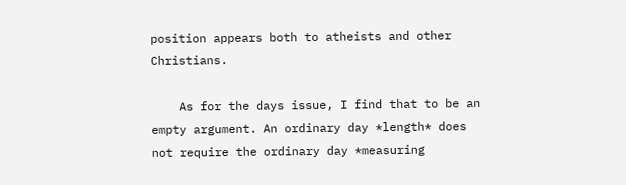position appears both to atheists and other Christians.

    As for the days issue, I find that to be an empty argument. An ordinary day *length* does not require the ordinary day *measuring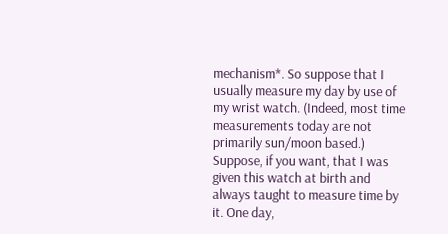mechanism*. So suppose that I usually measure my day by use of my wrist watch. (Indeed, most time measurements today are not primarily sun/moon based.) Suppose, if you want, that I was given this watch at birth and always taught to measure time by it. One day,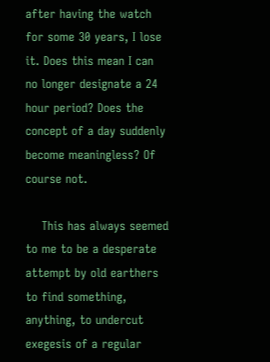after having the watch for some 30 years, I lose it. Does this mean I can no longer designate a 24 hour period? Does the concept of a day suddenly become meaningless? Of course not.

    This has always seemed to me to be a desperate attempt by old earthers to find something, anything, to undercut exegesis of a regular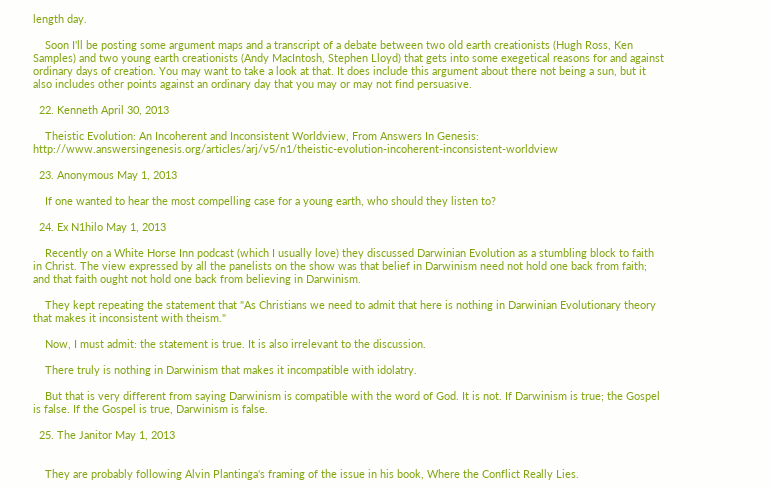length day.

    Soon I'll be posting some argument maps and a transcript of a debate between two old earth creationists (Hugh Ross, Ken Samples) and two young earth creationists (Andy MacIntosh, Stephen Lloyd) that gets into some exegetical reasons for and against ordinary days of creation. You may want to take a look at that. It does include this argument about there not being a sun, but it also includes other points against an ordinary day that you may or may not find persuasive.

  22. Kenneth April 30, 2013

    Theistic Evolution: An Incoherent and Inconsistent Worldview, From Answers In Genesis: http://www.answersingenesis.org/articles/arj/v5/n1/theistic-evolution-incoherent-inconsistent-worldview

  23. Anonymous May 1, 2013

    If one wanted to hear the most compelling case for a young earth, who should they listen to?

  24. Ex N1hilo May 1, 2013

    Recently on a White Horse Inn podcast (which I usually love) they discussed Darwinian Evolution as a stumbling block to faith in Christ. The view expressed by all the panelists on the show was that belief in Darwinism need not hold one back from faith; and that faith ought not hold one back from believing in Darwinism.

    They kept repeating the statement that "As Christians we need to admit that here is nothing in Darwinian Evolutionary theory that makes it inconsistent with theism."

    Now, I must admit: the statement is true. It is also irrelevant to the discussion.

    There truly is nothing in Darwinism that makes it incompatible with idolatry.

    But that is very different from saying Darwinism is compatible with the word of God. It is not. If Darwinism is true; the Gospel is false. If the Gospel is true, Darwinism is false.

  25. The Janitor May 1, 2013


    They are probably following Alvin Plantinga's framing of the issue in his book, Where the Conflict Really Lies.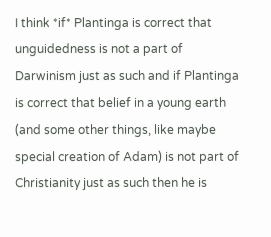I think *if* Plantinga is correct that unguidedness is not a part of Darwinism just as such and if Plantinga is correct that belief in a young earth (and some other things, like maybe special creation of Adam) is not part of Christianity just as such then he is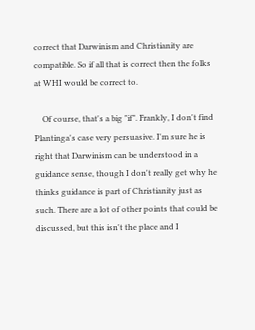correct that Darwinism and Christianity are compatible. So if all that is correct then the folks at WHI would be correct to.

    Of course, that's a big "if". Frankly, I don't find Plantinga's case very persuasive. I'm sure he is right that Darwinism can be understood in a guidance sense, though I don't really get why he thinks guidance is part of Christianity just as such. There are a lot of other points that could be discussed, but this isn't the place and I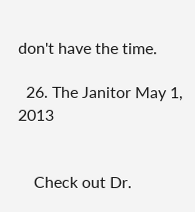don't have the time.

  26. The Janitor May 1, 2013


    Check out Dr.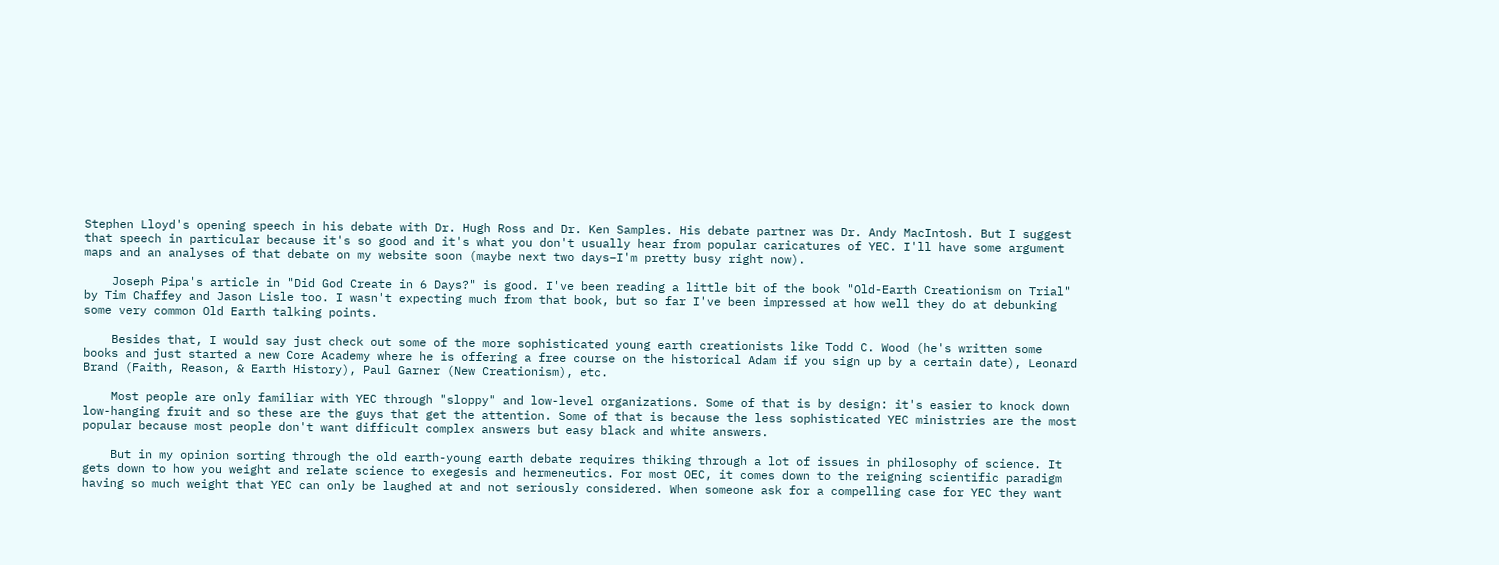Stephen Lloyd's opening speech in his debate with Dr. Hugh Ross and Dr. Ken Samples. His debate partner was Dr. Andy MacIntosh. But I suggest that speech in particular because it's so good and it's what you don't usually hear from popular caricatures of YEC. I'll have some argument maps and an analyses of that debate on my website soon (maybe next two days–I'm pretty busy right now).

    Joseph Pipa's article in "Did God Create in 6 Days?" is good. I've been reading a little bit of the book "Old-Earth Creationism on Trial" by Tim Chaffey and Jason Lisle too. I wasn't expecting much from that book, but so far I've been impressed at how well they do at debunking some very common Old Earth talking points.

    Besides that, I would say just check out some of the more sophisticated young earth creationists like Todd C. Wood (he's written some books and just started a new Core Academy where he is offering a free course on the historical Adam if you sign up by a certain date), Leonard Brand (Faith, Reason, & Earth History), Paul Garner (New Creationism), etc.

    Most people are only familiar with YEC through "sloppy" and low-level organizations. Some of that is by design: it's easier to knock down low-hanging fruit and so these are the guys that get the attention. Some of that is because the less sophisticated YEC ministries are the most popular because most people don't want difficult complex answers but easy black and white answers.

    But in my opinion sorting through the old earth-young earth debate requires thiking through a lot of issues in philosophy of science. It gets down to how you weight and relate science to exegesis and hermeneutics. For most OEC, it comes down to the reigning scientific paradigm having so much weight that YEC can only be laughed at and not seriously considered. When someone ask for a compelling case for YEC they want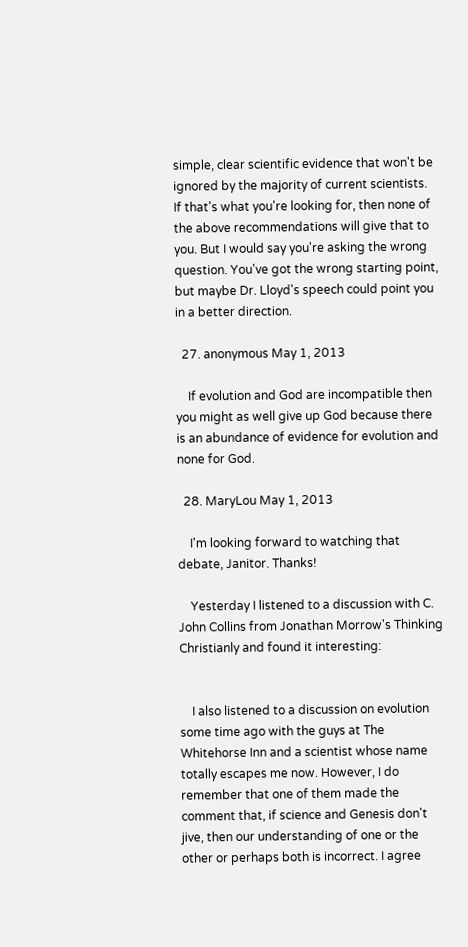simple, clear scientific evidence that won't be ignored by the majority of current scientists. If that's what you're looking for, then none of the above recommendations will give that to you. But I would say you're asking the wrong question. You've got the wrong starting point, but maybe Dr. Lloyd's speech could point you in a better direction.

  27. anonymous May 1, 2013

    If evolution and God are incompatible then you might as well give up God because there is an abundance of evidence for evolution and none for God.

  28. MaryLou May 1, 2013

    I'm looking forward to watching that debate, Janitor. Thanks!

    Yesterday I listened to a discussion with C. John Collins from Jonathan Morrow's Thinking Christianly and found it interesting:


    I also listened to a discussion on evolution some time ago with the guys at The Whitehorse Inn and a scientist whose name totally escapes me now. However, I do remember that one of them made the comment that, if science and Genesis don't jive, then our understanding of one or the other or perhaps both is incorrect. I agree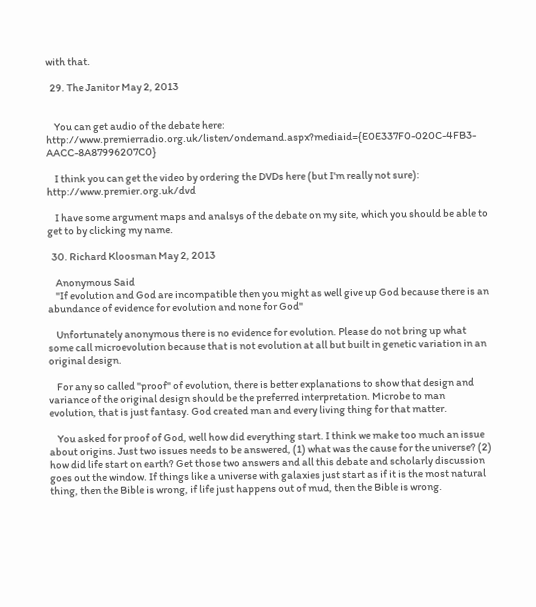with that.

  29. The Janitor May 2, 2013


    You can get audio of the debate here: http://www.premierradio.org.uk/listen/ondemand.aspx?mediaid={E0E337F0-020C-4FB3-AACC-8A87996207C0}

    I think you can get the video by ordering the DVDs here (but I'm really not sure): http://www.premier.org.uk/dvd

    I have some argument maps and analsys of the debate on my site, which you should be able to get to by clicking my name.

  30. Richard Kloosman May 2, 2013

    Anonymous Said
    "If evolution and God are incompatible then you might as well give up God because there is an abundance of evidence for evolution and none for God"

    Unfortunately anonymous there is no evidence for evolution. Please do not bring up what some call microevolution because that is not evolution at all but built in genetic variation in an original design.

    For any so called "proof" of evolution, there is better explanations to show that design and variance of the original design should be the preferred interpretation. Microbe to man evolution, that is just fantasy. God created man and every living thing for that matter.

    You asked for proof of God, well how did everything start. I think we make too much an issue about origins. Just two issues needs to be answered, (1) what was the cause for the universe? (2) how did life start on earth? Get those two answers and all this debate and scholarly discussion goes out the window. If things like a universe with galaxies just start as if it is the most natural thing, then the Bible is wrong, if life just happens out of mud, then the Bible is wrong.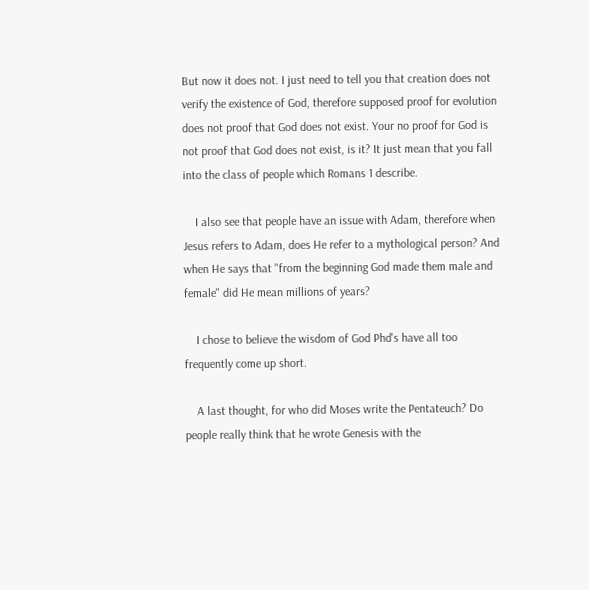But now it does not. I just need to tell you that creation does not verify the existence of God, therefore supposed proof for evolution does not proof that God does not exist. Your no proof for God is not proof that God does not exist, is it? It just mean that you fall into the class of people which Romans 1 describe.

    I also see that people have an issue with Adam, therefore when Jesus refers to Adam, does He refer to a mythological person? And when He says that "from the beginning God made them male and female" did He mean millions of years?

    I chose to believe the wisdom of God Phd's have all too frequently come up short.

    A last thought, for who did Moses write the Pentateuch? Do people really think that he wrote Genesis with the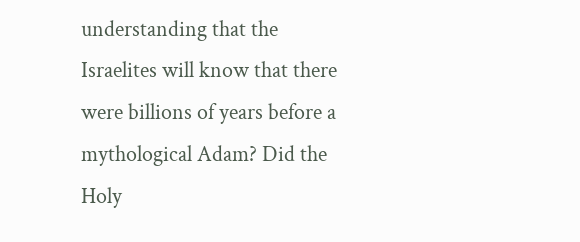understanding that the Israelites will know that there were billions of years before a mythological Adam? Did the Holy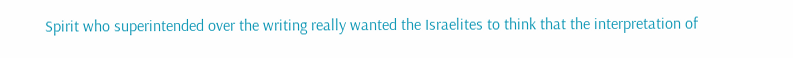Spirit who superintended over the writing really wanted the Israelites to think that the interpretation of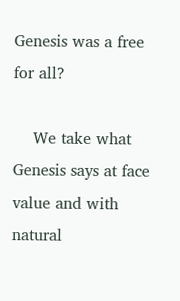Genesis was a free for all?

    We take what Genesis says at face value and with natural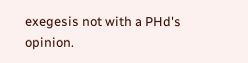exegesis not with a PHd's opinion.